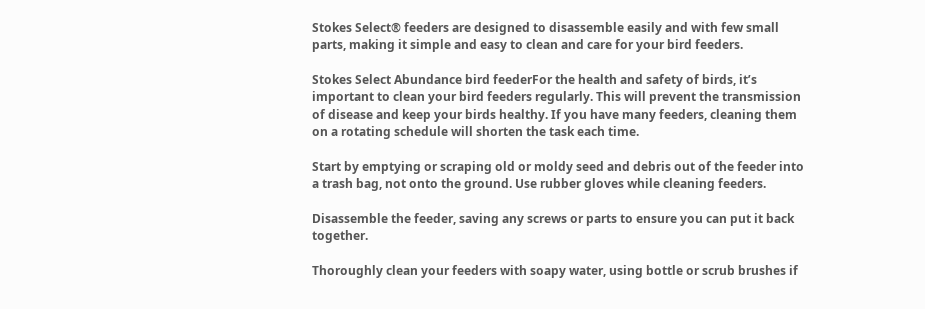Stokes Select® feeders are designed to disassemble easily and with few small parts, making it simple and easy to clean and care for your bird feeders.

Stokes Select Abundance bird feederFor the health and safety of birds, it’s important to clean your bird feeders regularly. This will prevent the transmission of disease and keep your birds healthy. If you have many feeders, cleaning them on a rotating schedule will shorten the task each time.

Start by emptying or scraping old or moldy seed and debris out of the feeder into a trash bag, not onto the ground. Use rubber gloves while cleaning feeders.

Disassemble the feeder, saving any screws or parts to ensure you can put it back together.

Thoroughly clean your feeders with soapy water, using bottle or scrub brushes if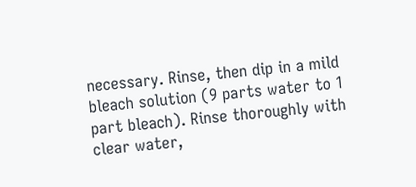necessary. Rinse, then dip in a mild bleach solution (9 parts water to 1 part bleach). Rinse thoroughly with clear water,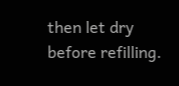then let dry before refilling.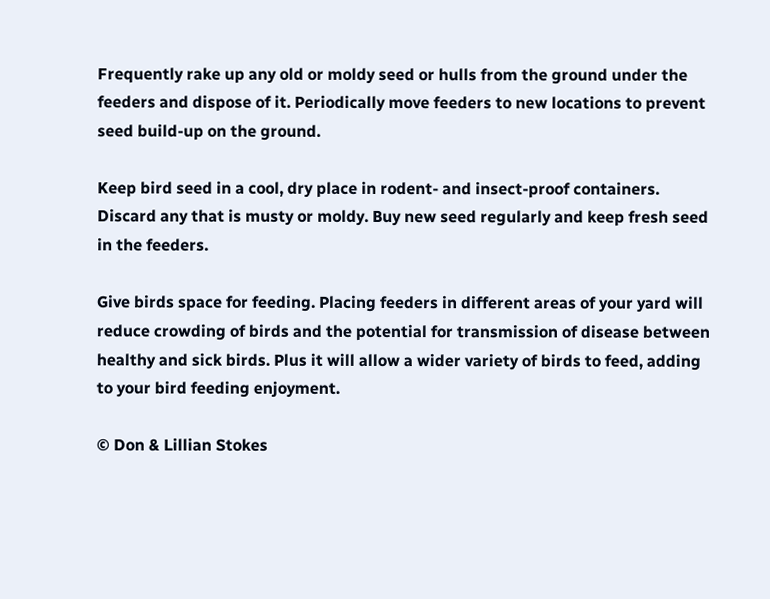Frequently rake up any old or moldy seed or hulls from the ground under the feeders and dispose of it. Periodically move feeders to new locations to prevent seed build-up on the ground.

Keep bird seed in a cool, dry place in rodent- and insect-proof containers. Discard any that is musty or moldy. Buy new seed regularly and keep fresh seed in the feeders.

Give birds space for feeding. Placing feeders in different areas of your yard will reduce crowding of birds and the potential for transmission of disease between healthy and sick birds. Plus it will allow a wider variety of birds to feed, adding to your bird feeding enjoyment.

© Don & Lillian Stokes